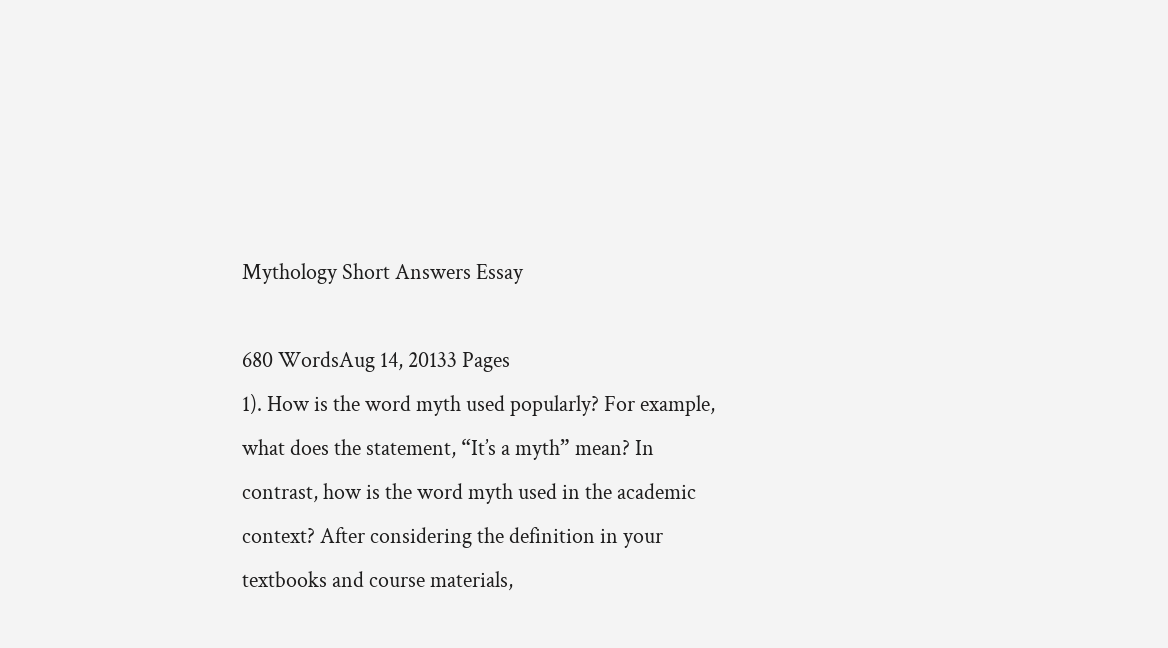Mythology Short Answers Essay

680 WordsAug 14, 20133 Pages
1). How is the word myth used popularly? For example, what does the statement, “It’s a myth” mean? In contrast, how is the word myth used in the academic context? After considering the definition in your textbooks and course materials,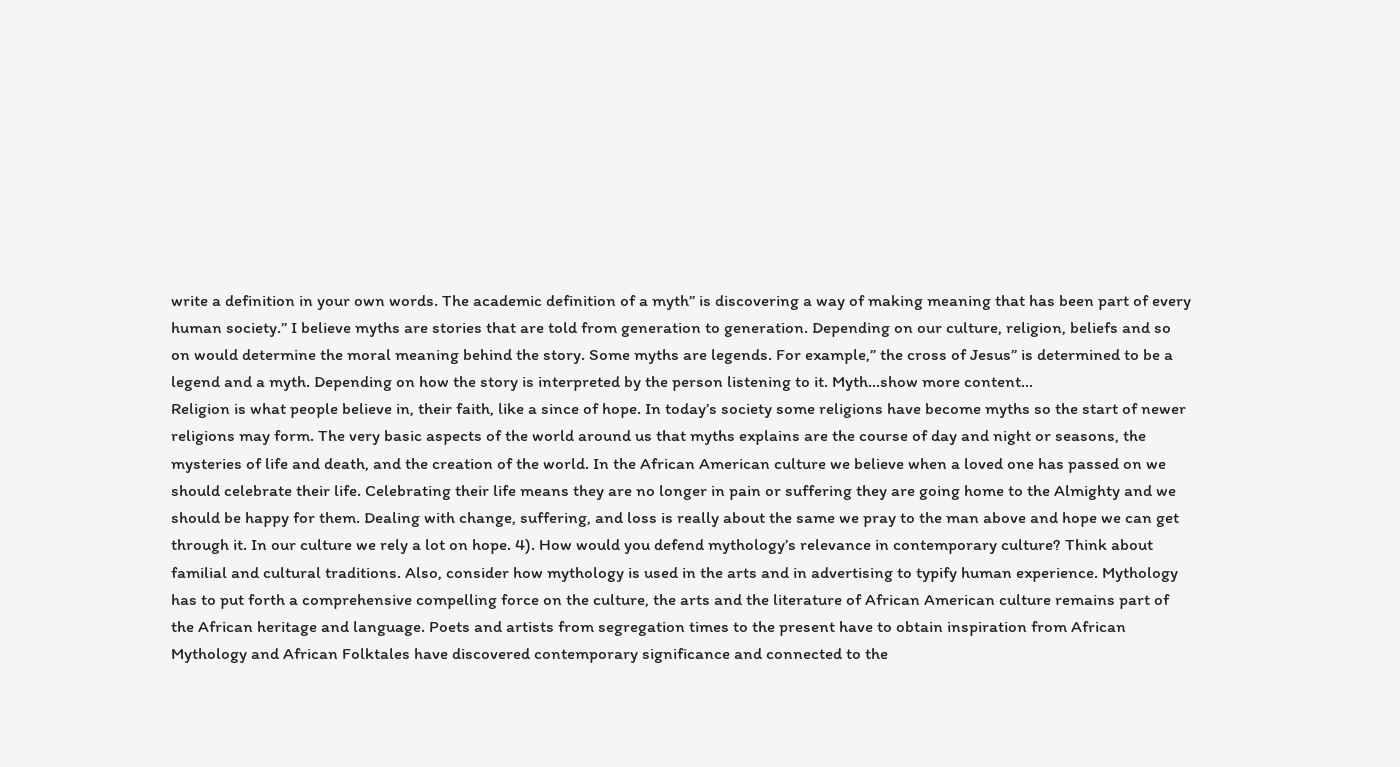write a definition in your own words. The academic definition of a myth” is discovering a way of making meaning that has been part of every human society.” I believe myths are stories that are told from generation to generation. Depending on our culture, religion, beliefs and so on would determine the moral meaning behind the story. Some myths are legends. For example,” the cross of Jesus” is determined to be a legend and a myth. Depending on how the story is interpreted by the person listening to it. Myth…show more content…
Religion is what people believe in, their faith, like a since of hope. In today’s society some religions have become myths so the start of newer religions may form. The very basic aspects of the world around us that myths explains are the course of day and night or seasons, the mysteries of life and death, and the creation of the world. In the African American culture we believe when a loved one has passed on we should celebrate their life. Celebrating their life means they are no longer in pain or suffering they are going home to the Almighty and we should be happy for them. Dealing with change, suffering, and loss is really about the same we pray to the man above and hope we can get through it. In our culture we rely a lot on hope. 4). How would you defend mythology’s relevance in contemporary culture? Think about familial and cultural traditions. Also, consider how mythology is used in the arts and in advertising to typify human experience. Mythology has to put forth a comprehensive compelling force on the culture, the arts and the literature of African American culture remains part of the African heritage and language. Poets and artists from segregation times to the present have to obtain inspiration from African Mythology and African Folktales have discovered contemporary significance and connected to the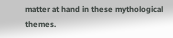matter at hand in these mythological themes.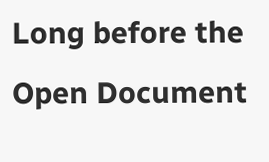Long before the
Open Document